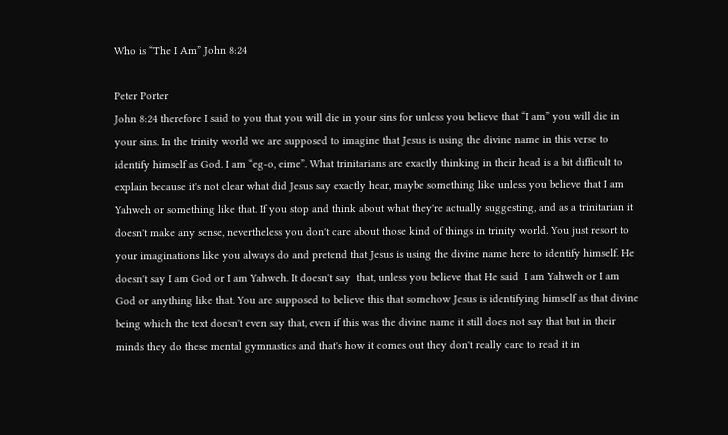Who is “The I Am” John 8:24

Peter Porter
John 8:24 therefore I said to you that you will die in your sins for unless you believe that “I am” you will die in your sins. In the trinity world we are supposed to imagine that Jesus is using the divine name in this verse to identify himself as God. I am “eg-o, eime”. What trinitarians are exactly thinking in their head is a bit difficult to explain because it's not clear what did Jesus say exactly hear, maybe something like unless you believe that I am Yahweh or something like that. If you stop and think about what they're actually suggesting, and as a trinitarian it doesn't make any sense, nevertheless you don't care about those kind of things in trinity world. You just resort to your imaginations like you always do and pretend that Jesus is using the divine name here to identify himself. He doesn't say I am God or I am Yahweh. It doesn't say  that, unless you believe that He said  I am Yahweh or I am God or anything like that. You are supposed to believe this that somehow Jesus is identifying himself as that divine being which the text doesn't even say that, even if this was the divine name it still does not say that but in their minds they do these mental gymnastics and that's how it comes out they don't really care to read it in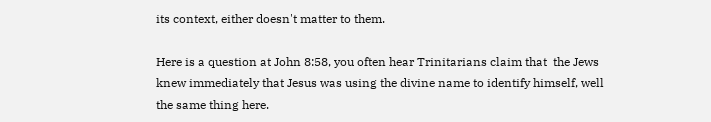its context, either doesn't matter to them.

Here is a question at John 8:58, you often hear Trinitarians claim that  the Jews knew immediately that Jesus was using the divine name to identify himself, well the same thing here.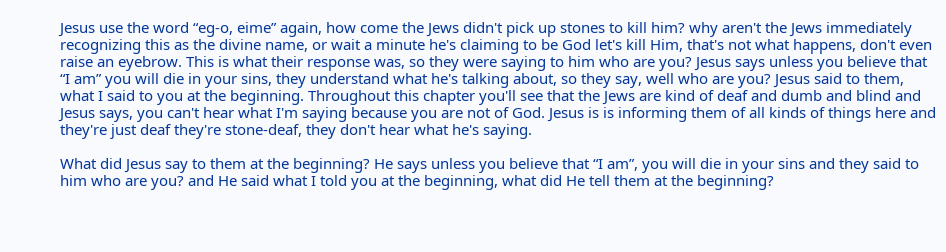Jesus use the word “eg-o, eime” again, how come the Jews didn't pick up stones to kill him? why aren't the Jews immediately recognizing this as the divine name, or wait a minute he's claiming to be God let's kill Him, that's not what happens, don't even raise an eyebrow. This is what their response was, so they were saying to him who are you? Jesus says unless you believe that “I am” you will die in your sins, they understand what he's talking about, so they say, well who are you? Jesus said to them, what I said to you at the beginning. Throughout this chapter you'll see that the Jews are kind of deaf and dumb and blind and Jesus says, you can't hear what I'm saying because you are not of God. Jesus is is informing them of all kinds of things here and they're just deaf they're stone-deaf, they don't hear what he's saying.

What did Jesus say to them at the beginning? He says unless you believe that “I am”, you will die in your sins and they said to him who are you? and He said what I told you at the beginning, what did He tell them at the beginning?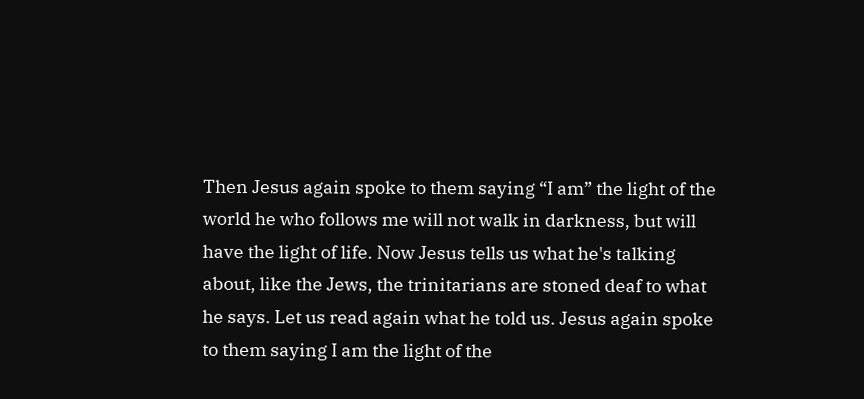Then Jesus again spoke to them saying “I am” the light of the world he who follows me will not walk in darkness, but will have the light of life. Now Jesus tells us what he's talking about, like the Jews, the trinitarians are stoned deaf to what he says. Let us read again what he told us. Jesus again spoke to them saying I am the light of the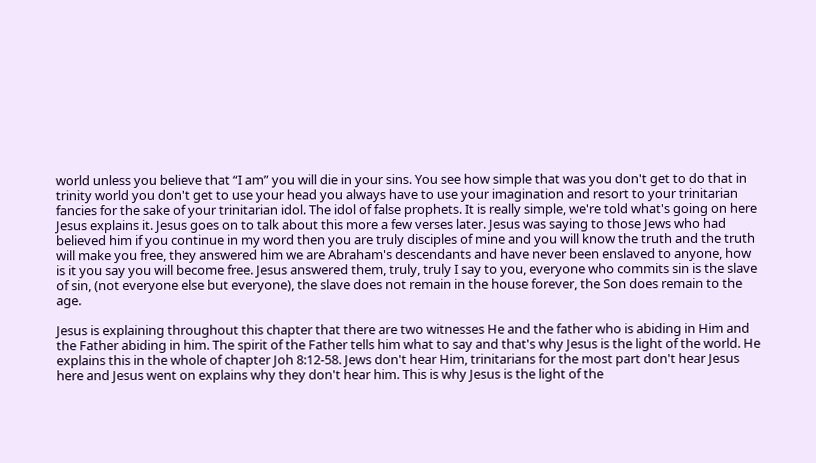world unless you believe that “I am” you will die in your sins. You see how simple that was you don't get to do that in trinity world you don't get to use your head you always have to use your imagination and resort to your trinitarian fancies for the sake of your trinitarian idol. The idol of false prophets. It is really simple, we're told what's going on here Jesus explains it. Jesus goes on to talk about this more a few verses later. Jesus was saying to those Jews who had believed him if you continue in my word then you are truly disciples of mine and you will know the truth and the truth will make you free, they answered him we are Abraham's descendants and have never been enslaved to anyone, how is it you say you will become free. Jesus answered them, truly, truly I say to you, everyone who commits sin is the slave of sin, (not everyone else but everyone), the slave does not remain in the house forever, the Son does remain to the age.

Jesus is explaining throughout this chapter that there are two witnesses He and the father who is abiding in Him and the Father abiding in him. The spirit of the Father tells him what to say and that's why Jesus is the light of the world. He explains this in the whole of chapter Joh 8:12-58. Jews don't hear Him, trinitarians for the most part don't hear Jesus here and Jesus went on explains why they don't hear him. This is why Jesus is the light of the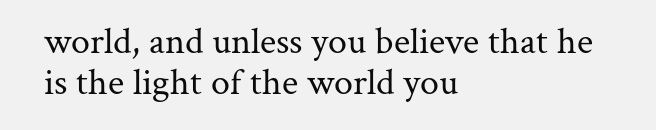world, and unless you believe that he is the light of the world you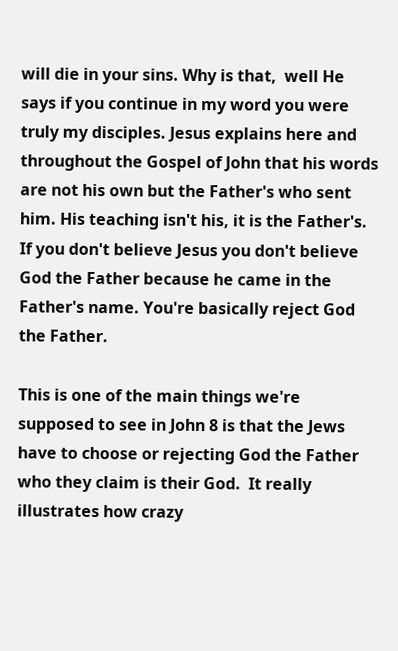will die in your sins. Why is that,  well He says if you continue in my word you were truly my disciples. Jesus explains here and throughout the Gospel of John that his words are not his own but the Father's who sent him. His teaching isn't his, it is the Father's. If you don't believe Jesus you don't believe God the Father because he came in the Father's name. You're basically reject God the Father.

This is one of the main things we're supposed to see in John 8 is that the Jews have to choose or rejecting God the Father who they claim is their God.  It really illustrates how crazy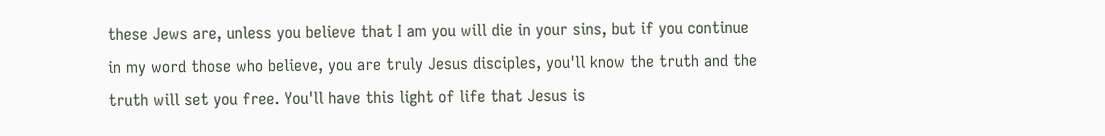these Jews are, unless you believe that I am you will die in your sins, but if you continue in my word those who believe, you are truly Jesus disciples, you'll know the truth and the truth will set you free. You'll have this light of life that Jesus is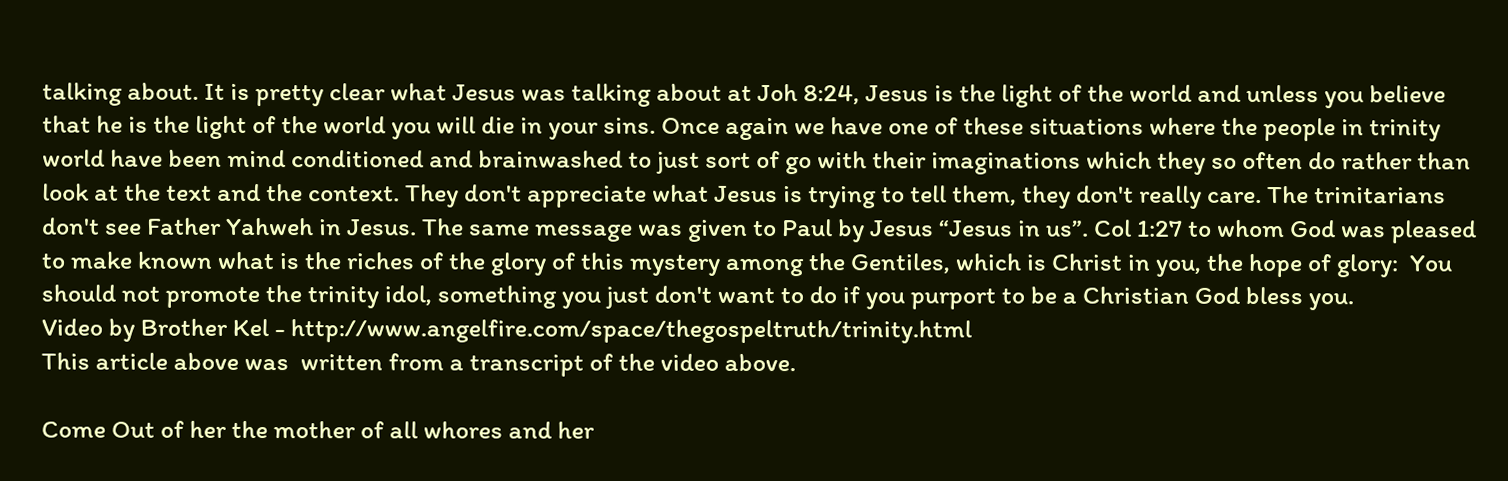talking about. It is pretty clear what Jesus was talking about at Joh 8:24, Jesus is the light of the world and unless you believe that he is the light of the world you will die in your sins. Once again we have one of these situations where the people in trinity world have been mind conditioned and brainwashed to just sort of go with their imaginations which they so often do rather than look at the text and the context. They don't appreciate what Jesus is trying to tell them, they don't really care. The trinitarians don't see Father Yahweh in Jesus. The same message was given to Paul by Jesus “Jesus in us”. Col 1:27 to whom God was pleased to make known what is the riches of the glory of this mystery among the Gentiles, which is Christ in you, the hope of glory:  You should not promote the trinity idol, something you just don't want to do if you purport to be a Christian God bless you.
Video by Brother Kel - http://www.angelfire.com/space/thegospeltruth/trinity.html
This article above was  written from a transcript of the video above.

Come Out of her the mother of all whores and her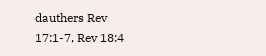dauthers Rev 17:1-7, Rev 18:4